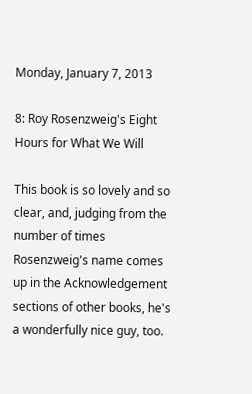Monday, January 7, 2013

8: Roy Rosenzweig's Eight Hours for What We Will

This book is so lovely and so clear, and, judging from the number of times Rosenzweig's name comes up in the Acknowledgement sections of other books, he's a wonderfully nice guy, too.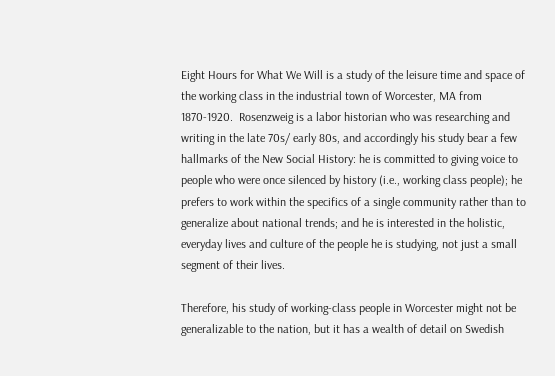Eight Hours for What We Will is a study of the leisure time and space of the working class in the industrial town of Worcester, MA from 1870-1920.  Rosenzweig is a labor historian who was researching and writing in the late 70s/ early 80s, and accordingly his study bear a few hallmarks of the New Social History: he is committed to giving voice to people who were once silenced by history (i.e., working class people); he prefers to work within the specifics of a single community rather than to generalize about national trends; and he is interested in the holistic, everyday lives and culture of the people he is studying, not just a small segment of their lives.

Therefore, his study of working-class people in Worcester might not be generalizable to the nation, but it has a wealth of detail on Swedish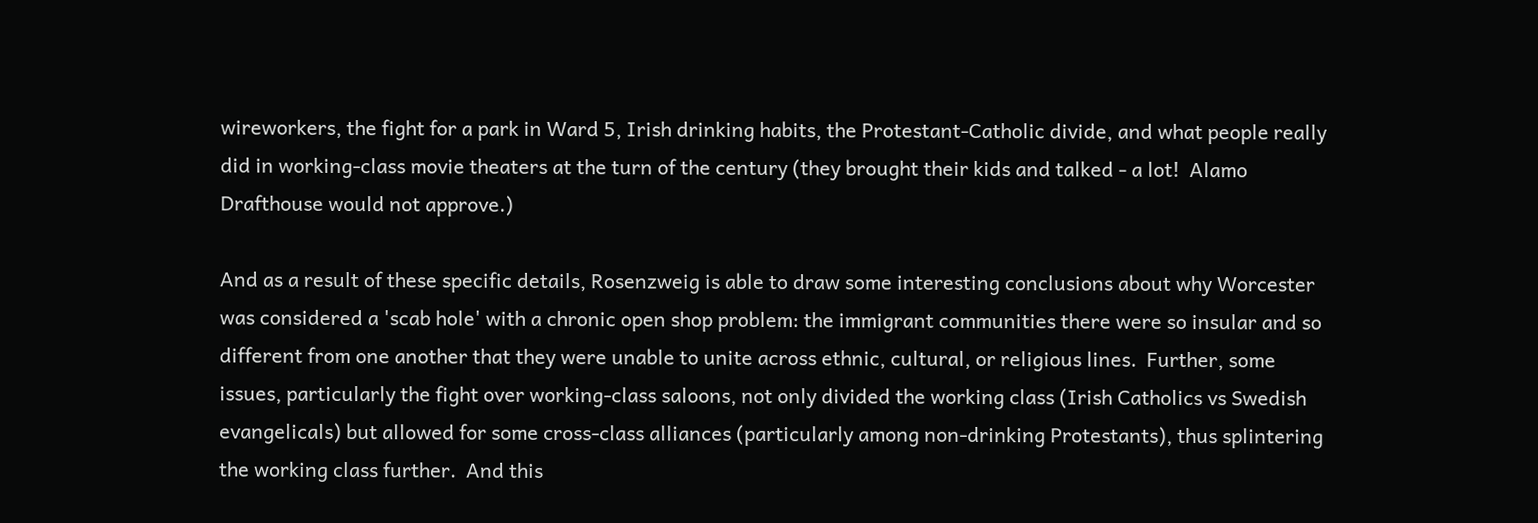wireworkers, the fight for a park in Ward 5, Irish drinking habits, the Protestant-Catholic divide, and what people really did in working-class movie theaters at the turn of the century (they brought their kids and talked - a lot!  Alamo Drafthouse would not approve.)

And as a result of these specific details, Rosenzweig is able to draw some interesting conclusions about why Worcester was considered a 'scab hole' with a chronic open shop problem: the immigrant communities there were so insular and so different from one another that they were unable to unite across ethnic, cultural, or religious lines.  Further, some issues, particularly the fight over working-class saloons, not only divided the working class (Irish Catholics vs Swedish evangelicals) but allowed for some cross-class alliances (particularly among non-drinking Protestants), thus splintering the working class further.  And this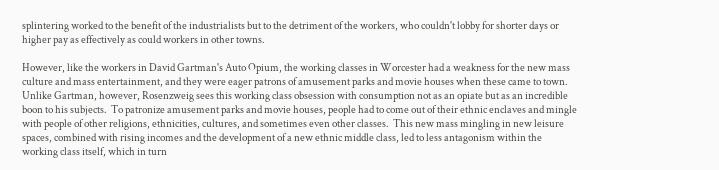splintering worked to the benefit of the industrialists but to the detriment of the workers, who couldn't lobby for shorter days or higher pay as effectively as could workers in other towns.

However, like the workers in David Gartman's Auto Opium, the working classes in Worcester had a weakness for the new mass culture and mass entertainment, and they were eager patrons of amusement parks and movie houses when these came to town.  Unlike Gartman, however, Rosenzweig sees this working class obsession with consumption not as an opiate but as an incredible boon to his subjects.  To patronize amusement parks and movie houses, people had to come out of their ethnic enclaves and mingle with people of other religions, ethnicities, cultures, and sometimes even other classes.  This new mass mingling in new leisure spaces, combined with rising incomes and the development of a new ethnic middle class, led to less antagonism within the working class itself, which in turn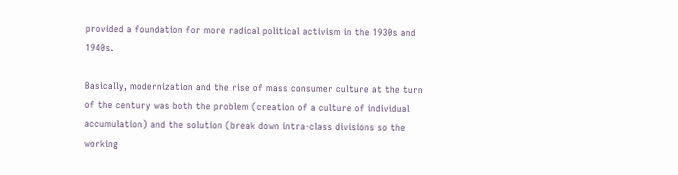provided a foundation for more radical political activism in the 1930s and 1940s.

Basically, modernization and the rise of mass consumer culture at the turn of the century was both the problem (creation of a culture of individual accumulation) and the solution (break down intra-class divisions so the working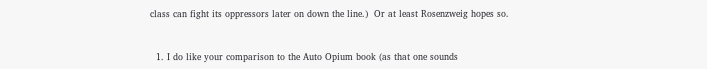class can fight its oppressors later on down the line.)  Or at least Rosenzweig hopes so.


  1. I do like your comparison to the Auto Opium book (as that one sounds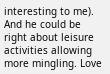interesting to me). And he could be right about leisure activities allowing more mingling. Love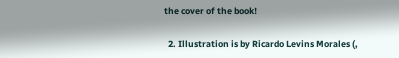the cover of the book!

  2. Illustration is by Ricardo Levins Morales (,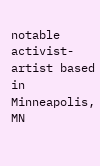notable activist-artist based in Minneapolis, MN